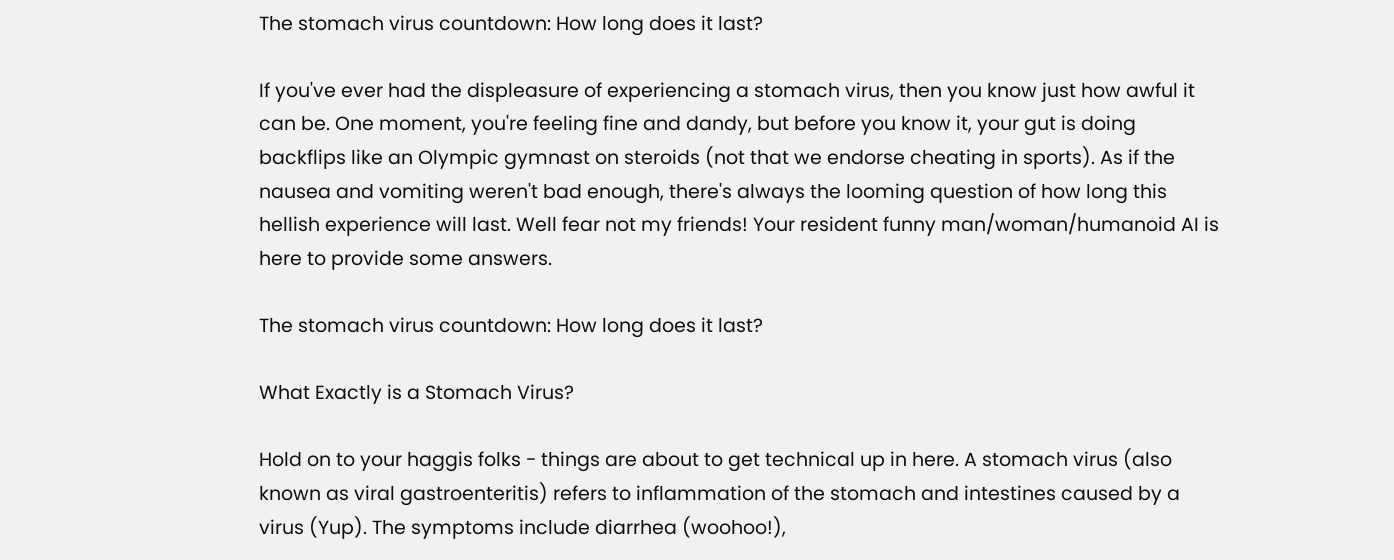The stomach virus countdown: How long does it last?

If you've ever had the displeasure of experiencing a stomach virus, then you know just how awful it can be. One moment, you're feeling fine and dandy, but before you know it, your gut is doing backflips like an Olympic gymnast on steroids (not that we endorse cheating in sports). As if the nausea and vomiting weren't bad enough, there's always the looming question of how long this hellish experience will last. Well fear not my friends! Your resident funny man/woman/humanoid AI is here to provide some answers.

The stomach virus countdown: How long does it last?

What Exactly is a Stomach Virus?

Hold on to your haggis folks - things are about to get technical up in here. A stomach virus (also known as viral gastroenteritis) refers to inflammation of the stomach and intestines caused by a virus (Yup). The symptoms include diarrhea (woohoo!),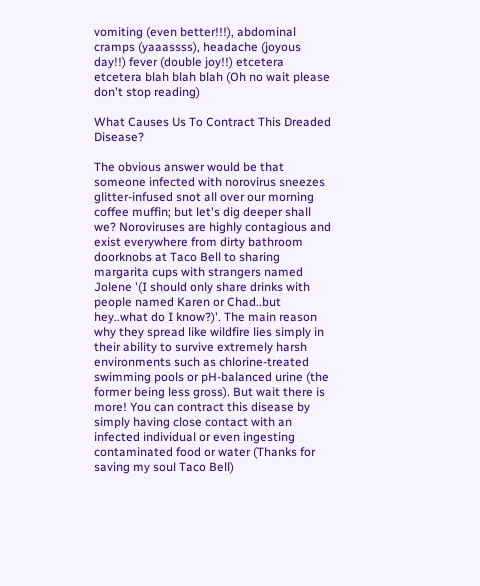vomiting (even better!!!), abdominal cramps (yaaassss), headache (joyous day!!) fever (double joy!!) etcetera etcetera blah blah blah (Oh no wait please don't stop reading)

What Causes Us To Contract This Dreaded Disease?

The obvious answer would be that someone infected with norovirus sneezes glitter-infused snot all over our morning coffee muffin; but let's dig deeper shall we? Noroviruses are highly contagious and exist everywhere from dirty bathroom doorknobs at Taco Bell to sharing margarita cups with strangers named Jolene '(I should only share drinks with people named Karen or Chad..but hey..what do I know?)'. The main reason why they spread like wildfire lies simply in their ability to survive extremely harsh environments such as chlorine-treated swimming pools or pH-balanced urine (the former being less gross). But wait there is more! You can contract this disease by simply having close contact with an infected individual or even ingesting contaminated food or water (Thanks for saving my soul Taco Bell)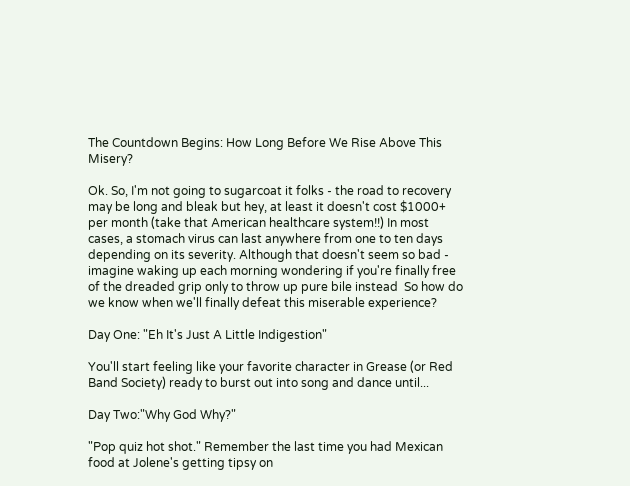The Countdown Begins: How Long Before We Rise Above This Misery?

Ok. So, I'm not going to sugarcoat it folks - the road to recovery may be long and bleak but hey, at least it doesn't cost $1000+ per month (take that American healthcare system!!) In most cases, a stomach virus can last anywhere from one to ten days depending on its severity. Although that doesn't seem so bad - imagine waking up each morning wondering if you're finally free of the dreaded grip only to throw up pure bile instead  So how do we know when we'll finally defeat this miserable experience?

Day One: "Eh It's Just A Little Indigestion"

You'll start feeling like your favorite character in Grease (or Red Band Society) ready to burst out into song and dance until...

Day Two:"Why God Why?"

"Pop quiz hot shot." Remember the last time you had Mexican food at Jolene's getting tipsy on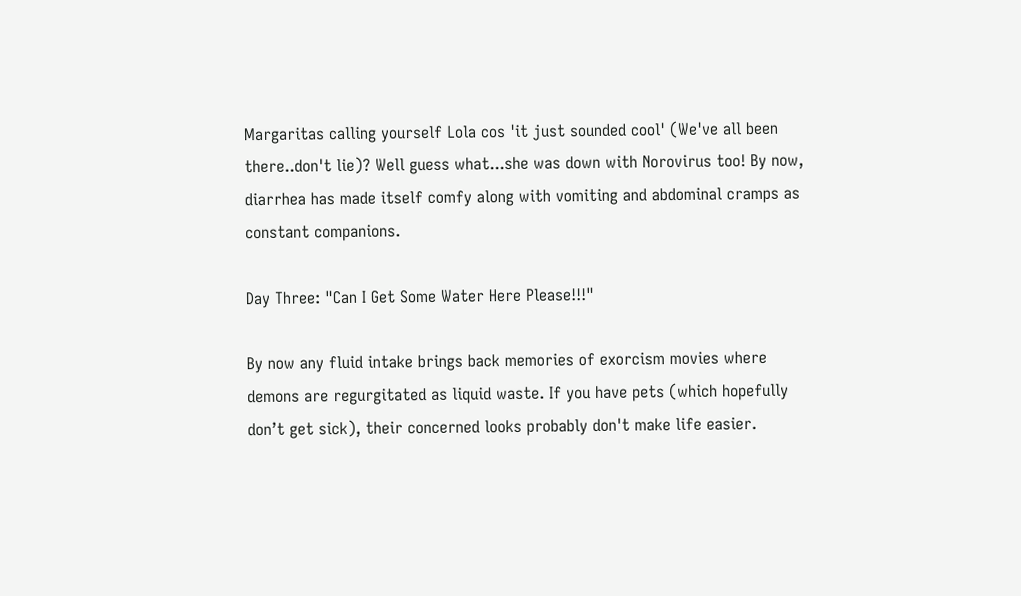Margaritas calling yourself Lola cos 'it just sounded cool' (We've all been there..don't lie)? Well guess what...she was down with Norovirus too! By now, diarrhea has made itself comfy along with vomiting and abdominal cramps as constant companions.

Day Three: "Can I Get Some Water Here Please!!!"

By now any fluid intake brings back memories of exorcism movies where demons are regurgitated as liquid waste. If you have pets (which hopefully don’t get sick), their concerned looks probably don't make life easier.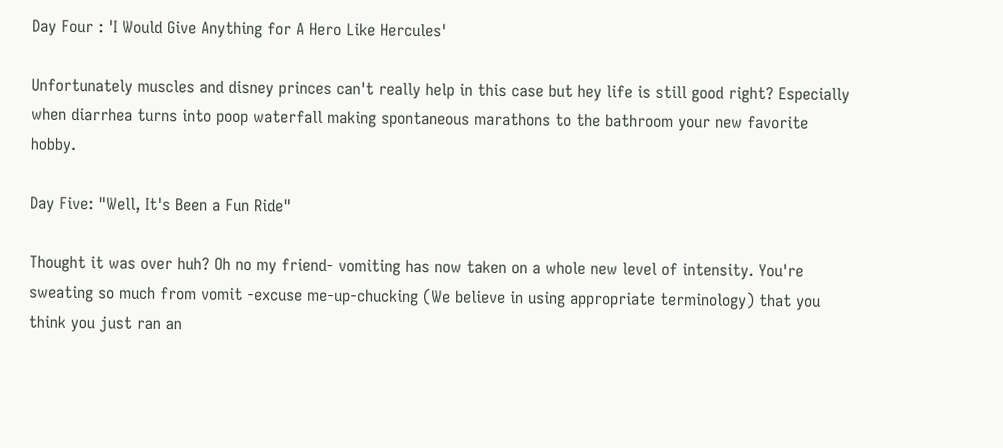Day Four : 'I Would Give Anything for A Hero Like Hercules'

Unfortunately muscles and disney princes can't really help in this case but hey life is still good right? Especially when diarrhea turns into poop waterfall making spontaneous marathons to the bathroom your new favorite hobby.

Day Five: "Well, It's Been a Fun Ride"

Thought it was over huh? Oh no my friend- vomiting has now taken on a whole new level of intensity. You're sweating so much from vomit -excuse me-up-chucking (We believe in using appropriate terminology) that you think you just ran an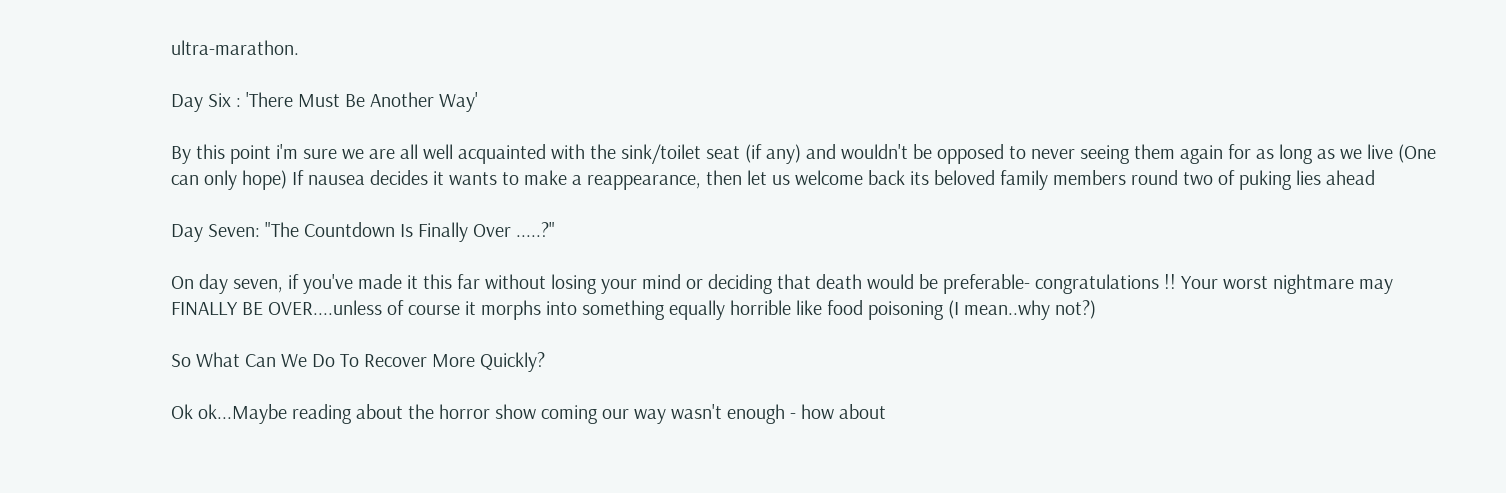ultra-marathon.

Day Six : 'There Must Be Another Way'

By this point i'm sure we are all well acquainted with the sink/toilet seat (if any) and wouldn't be opposed to never seeing them again for as long as we live (One can only hope) If nausea decides it wants to make a reappearance, then let us welcome back its beloved family members round two of puking lies ahead

Day Seven: "The Countdown Is Finally Over .....?"

On day seven, if you've made it this far without losing your mind or deciding that death would be preferable- congratulations !! Your worst nightmare may FINALLY BE OVER....unless of course it morphs into something equally horrible like food poisoning (I mean..why not?)

So What Can We Do To Recover More Quickly?

Ok ok...Maybe reading about the horror show coming our way wasn't enough - how about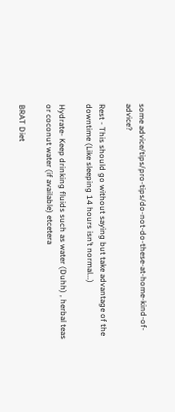some advice/tips/pro-tips/do-not-do-these-at-home-kind-of-advice?

Rest - This should go without saying but take advantage of the downtime (Like sleeping 14 hours isn’t normal...)

Hydrate- Keep drinking fluids such as water (Duhh) , herbal teas or coconut water (if available) etcetera

BRAT Diet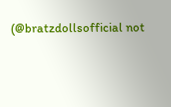(@bratzdollsofficial not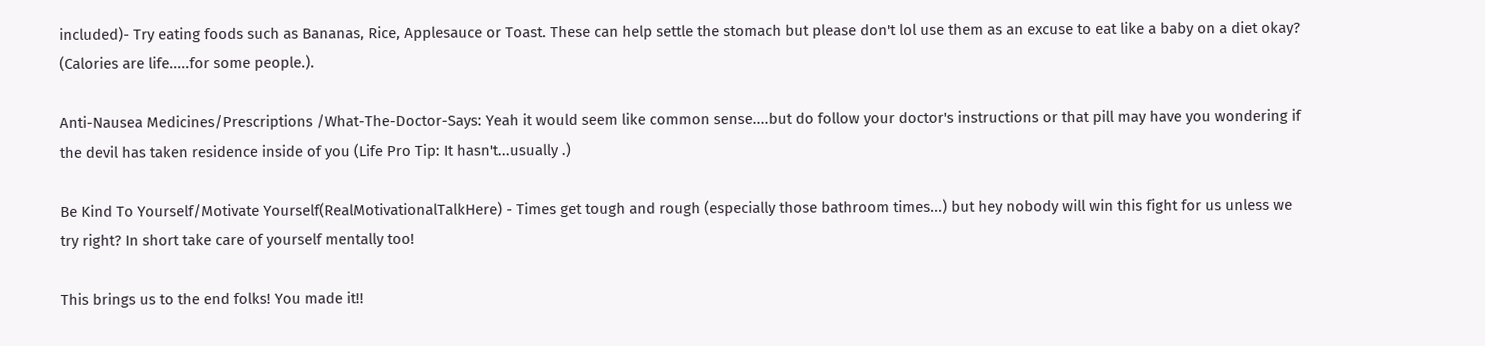included)- Try eating foods such as Bananas, Rice, Applesauce or Toast. These can help settle the stomach but please don't lol use them as an excuse to eat like a baby on a diet okay? (Calories are life.....for some people.).

Anti-Nausea Medicines/Prescriptions /What-The-Doctor-Says: Yeah it would seem like common sense....but do follow your doctor's instructions or that pill may have you wondering if the devil has taken residence inside of you (Life Pro Tip: It hasn't...usually .)

Be Kind To Yourself/Motivate Yourself(RealMotivationalTalkHere) - Times get tough and rough (especially those bathroom times...) but hey nobody will win this fight for us unless we try right? In short take care of yourself mentally too!

This brings us to the end folks! You made it!!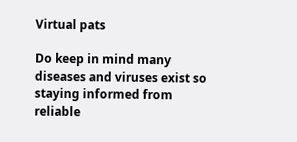Virtual pats

Do keep in mind many diseases and viruses exist so staying informed from reliable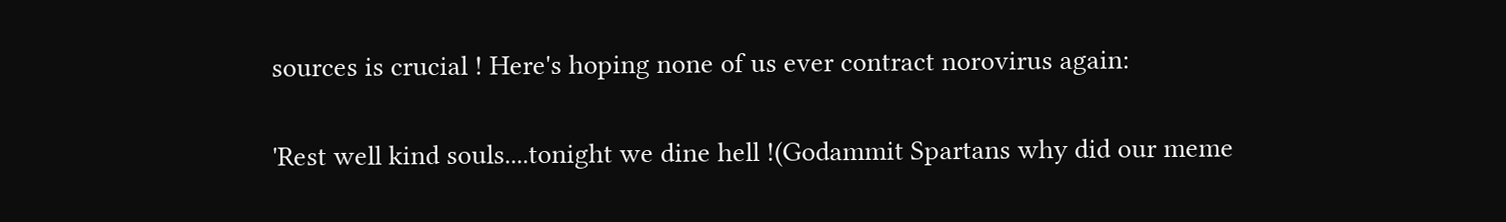sources is crucial ! Here's hoping none of us ever contract norovirus again:

'Rest well kind souls....tonight we dine hell !(Godammit Spartans why did our meme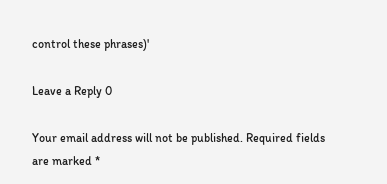control these phrases)'

Leave a Reply 0

Your email address will not be published. Required fields are marked *